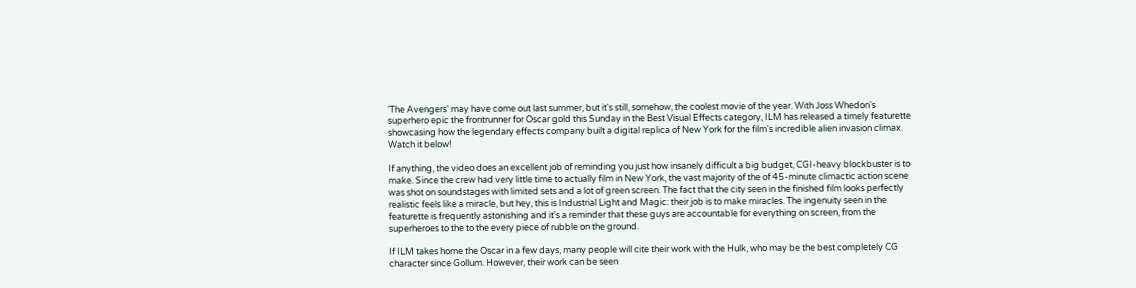'The Avengers' may have come out last summer, but it's still, somehow, the coolest movie of the year. With Joss Whedon's superhero epic the frontrunner for Oscar gold this Sunday in the Best Visual Effects category, ILM has released a timely featurette showcasing how the legendary effects company built a digital replica of New York for the film's incredible alien invasion climax. Watch it below!

If anything, the video does an excellent job of reminding you just how insanely difficult a big budget, CGI-heavy blockbuster is to make. Since the crew had very little time to actually film in New York, the vast majority of the of 45-minute climactic action scene was shot on soundstages with limited sets and a lot of green screen. The fact that the city seen in the finished film looks perfectly realistic feels like a miracle, but hey, this is Industrial Light and Magic: their job is to make miracles. The ingenuity seen in the featurette is frequently astonishing and it's a reminder that these guys are accountable for everything on screen, from the superheroes to the to the every piece of rubble on the ground.

If ILM takes home the Oscar in a few days, many people will cite their work with the Hulk, who may be the best completely CG character since Gollum. However, their work can be seen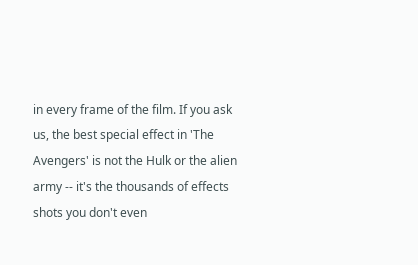in every frame of the film. If you ask us, the best special effect in 'The Avengers' is not the Hulk or the alien army -- it's the thousands of effects shots you don't even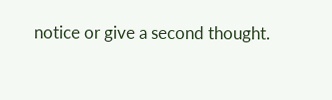notice or give a second thought.